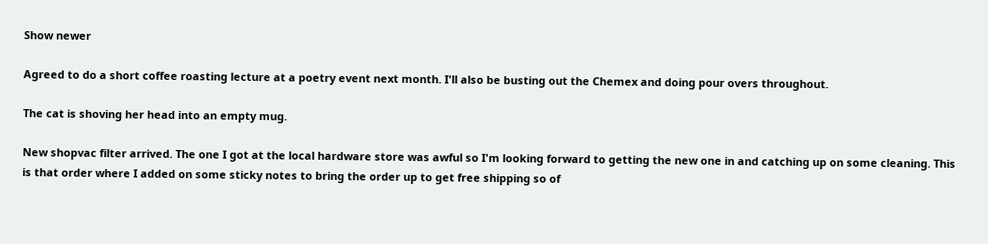Show newer

Agreed to do a short coffee roasting lecture at a poetry event next month. I'll also be busting out the Chemex and doing pour overs throughout.

The cat is shoving her head into an empty mug.

New shopvac filter arrived. The one I got at the local hardware store was awful so I'm looking forward to getting the new one in and catching up on some cleaning. This is that order where I added on some sticky notes to bring the order up to get free shipping so of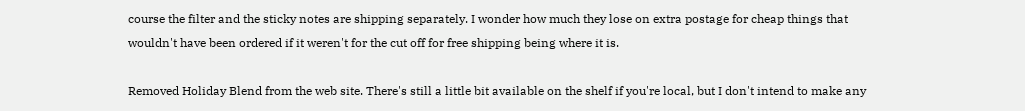course the filter and the sticky notes are shipping separately. I wonder how much they lose on extra postage for cheap things that wouldn't have been ordered if it weren't for the cut off for free shipping being where it is.

Removed Holiday Blend from the web site. There's still a little bit available on the shelf if you're local, but I don't intend to make any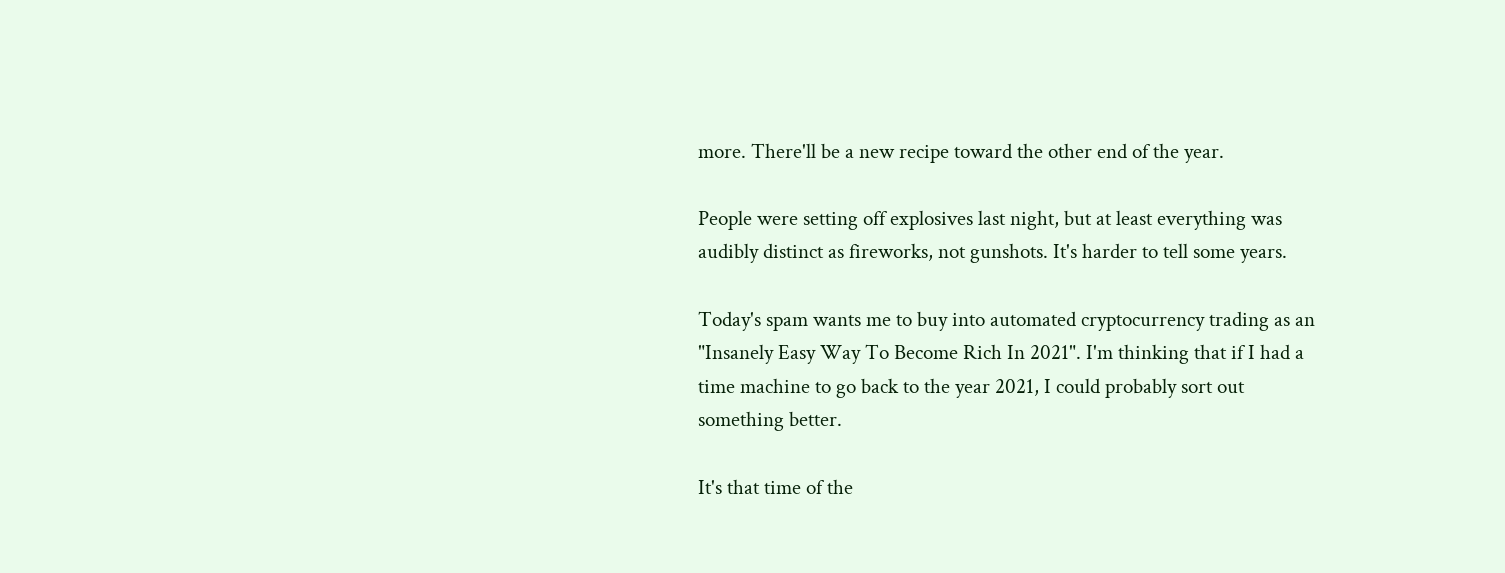more. There'll be a new recipe toward the other end of the year.

People were setting off explosives last night, but at least everything was audibly distinct as fireworks, not gunshots. It's harder to tell some years.

Today's spam wants me to buy into automated cryptocurrency trading as an "Insanely Easy Way To Become Rich In 2021". I'm thinking that if I had a time machine to go back to the year 2021, I could probably sort out something better.

It's that time of the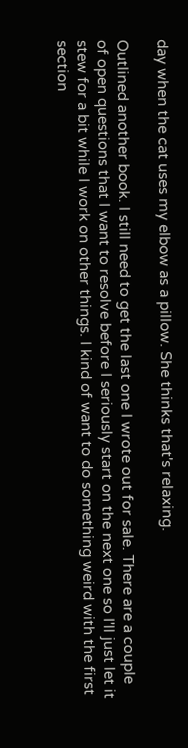day when the cat uses my elbow as a pillow. She thinks that's relaxing.

Outlined another book. I still need to get the last one I wrote out for sale. There are a couple of open questions that I want to resolve before I seriously start on the next one so I'll just let it stew for a bit while I work on other things. I kind of want to do something weird with the first section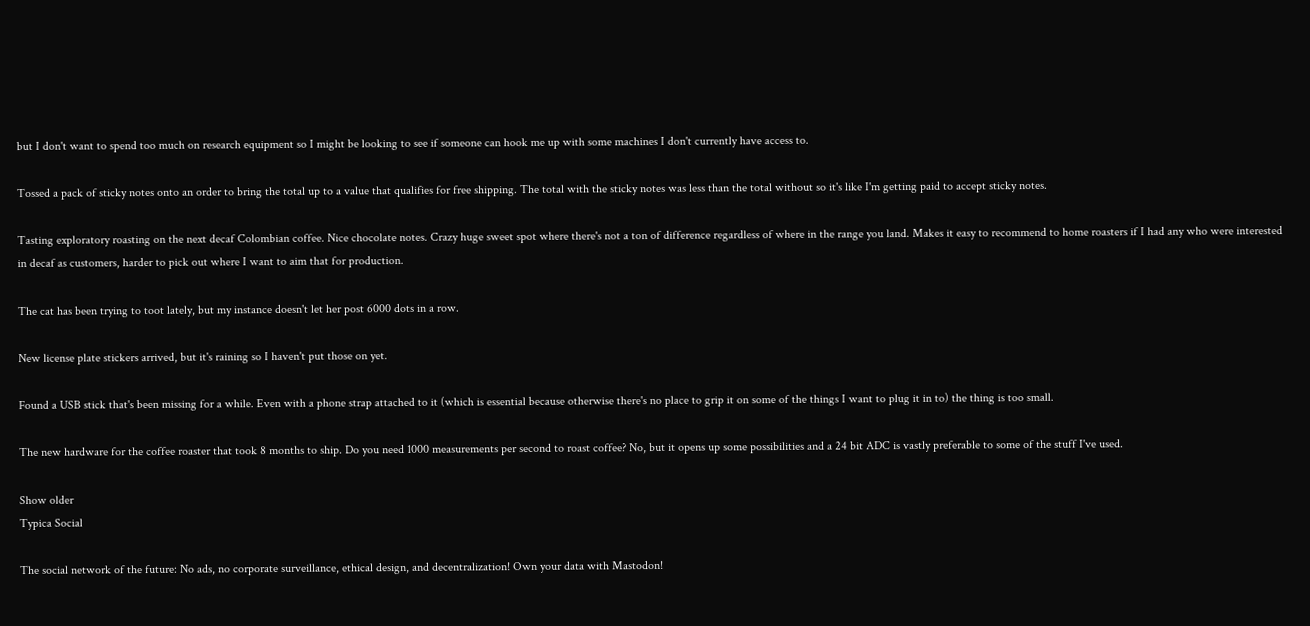but I don't want to spend too much on research equipment so I might be looking to see if someone can hook me up with some machines I don't currently have access to.

Tossed a pack of sticky notes onto an order to bring the total up to a value that qualifies for free shipping. The total with the sticky notes was less than the total without so it's like I'm getting paid to accept sticky notes.

Tasting exploratory roasting on the next decaf Colombian coffee. Nice chocolate notes. Crazy huge sweet spot where there's not a ton of difference regardless of where in the range you land. Makes it easy to recommend to home roasters if I had any who were interested in decaf as customers, harder to pick out where I want to aim that for production.

The cat has been trying to toot lately, but my instance doesn't let her post 6000 dots in a row.

New license plate stickers arrived, but it's raining so I haven't put those on yet.

Found a USB stick that's been missing for a while. Even with a phone strap attached to it (which is essential because otherwise there's no place to grip it on some of the things I want to plug it in to) the thing is too small.

The new hardware for the coffee roaster that took 8 months to ship. Do you need 1000 measurements per second to roast coffee? No, but it opens up some possibilities and a 24 bit ADC is vastly preferable to some of the stuff I've used.

Show older
Typica Social

The social network of the future: No ads, no corporate surveillance, ethical design, and decentralization! Own your data with Mastodon!